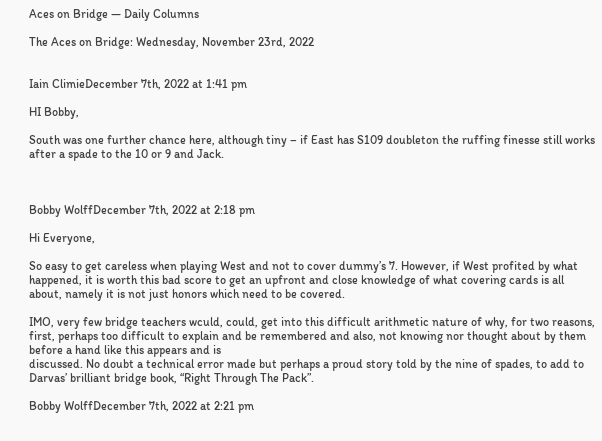Aces on Bridge — Daily Columns

The Aces on Bridge: Wednesday, November 23rd, 2022


Iain ClimieDecember 7th, 2022 at 1:41 pm

HI Bobby,

South was one further chance here, although tiny – if East has S109 doubleton the ruffing finesse still works after a spade to the 10 or 9 and Jack.



Bobby WolffDecember 7th, 2022 at 2:18 pm

Hi Everyone,

So easy to get careless when playing West and not to cover dummy’s 7. However, if West profited by what happened, it is worth this bad score to get an upfront and close knowledge of what covering cards is all about, namely it is not just honors which need to be covered.

IMO, very few bridge teachers wculd, could, get into this difficult arithmetic nature of why, for two reasons, first, perhaps too difficult to explain and be remembered and also, not knowing nor thought about by them before a hand like this appears and is
discussed. No doubt a technical error made but perhaps a proud story told by the nine of spades, to add to Darvas’ brilliant bridge book, “Right Through The Pack”.

Bobby WolffDecember 7th, 2022 at 2:21 pm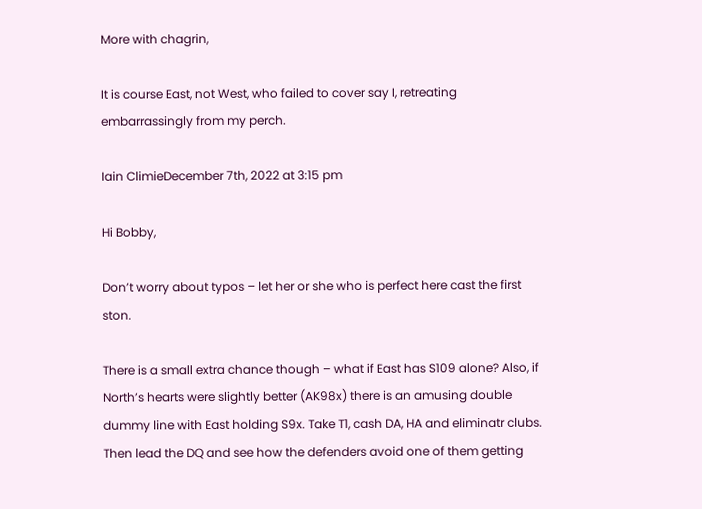More with chagrin,

It is course East, not West, who failed to cover say I, retreating embarrassingly from my perch.

Iain ClimieDecember 7th, 2022 at 3:15 pm

Hi Bobby,

Don’t worry about typos – let her or she who is perfect here cast the first ston.

There is a small extra chance though – what if East has S109 alone? Also, if North’s hearts were slightly better (AK98x) there is an amusing double dummy line with East holding S9x. Take T1, cash DA, HA and eliminatr clubs. Then lead the DQ and see how the defenders avoid one of them getting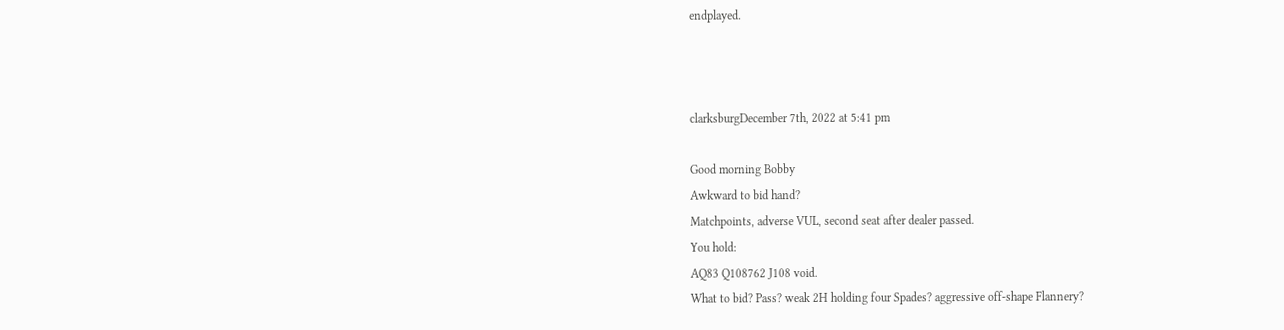endplayed.



clarksburgDecember 7th, 2022 at 5:41 pm

Good morning Bobby
Awkward to bid hand?
Matchpoints, adverse VUL, second seat after dealer passed.
You hold:
AQ83 Q108762 J108 void.
What to bid? Pass? weak 2H holding four Spades? aggressive off-shape Flannery?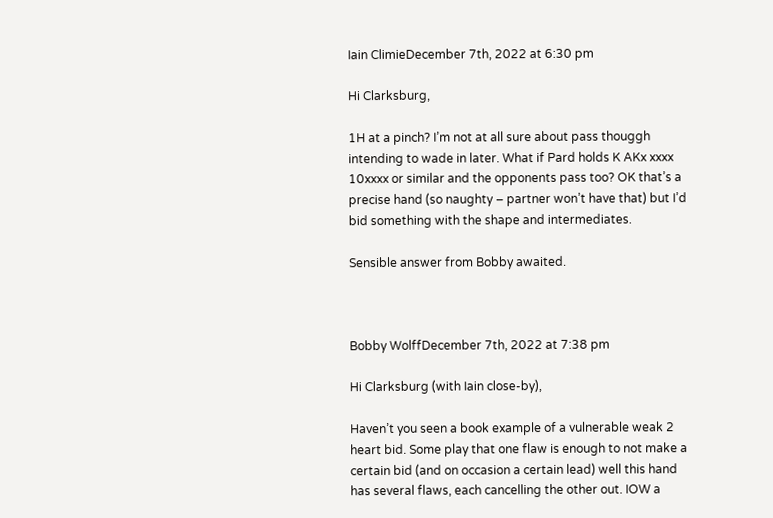Iain ClimieDecember 7th, 2022 at 6:30 pm

Hi Clarksburg,

1H at a pinch? I’m not at all sure about pass thouggh intending to wade in later. What if Pard holds K AKx xxxx 10xxxx or similar and the opponents pass too? OK that’s a precise hand (so naughty – partner won’t have that) but I’d bid something with the shape and intermediates.

Sensible answer from Bobby awaited.



Bobby WolffDecember 7th, 2022 at 7:38 pm

Hi Clarksburg (with Iain close-by),

Haven’t you seen a book example of a vulnerable weak 2 heart bid. Some play that one flaw is enough to not make a certain bid (and on occasion a certain lead) well this hand has several flaws, each cancelling the other out. IOW a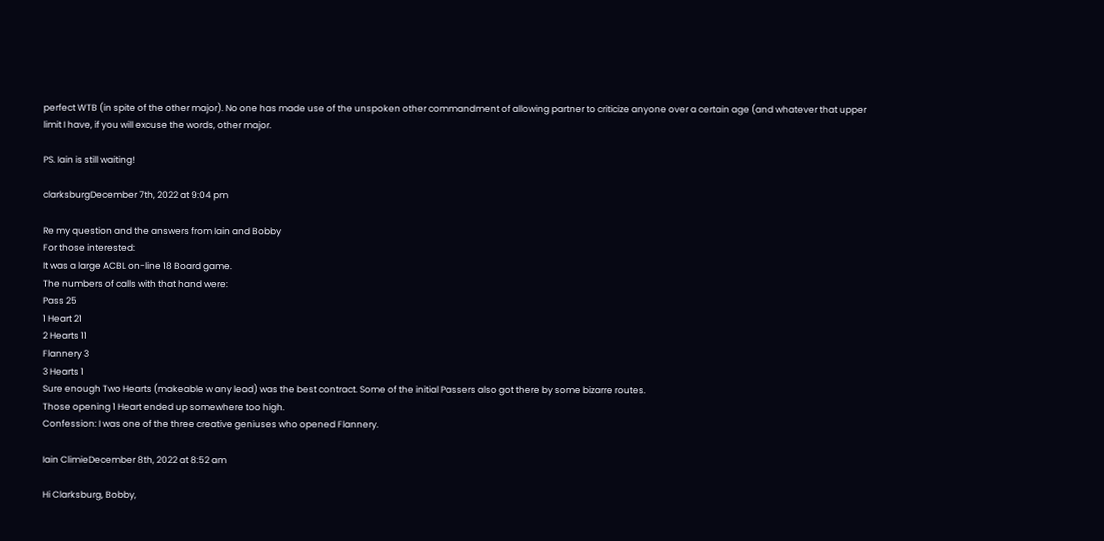perfect WTB (in spite of the other major). No one has made use of the unspoken other commandment of allowing partner to criticize anyone over a certain age (and whatever that upper limit I have, if you will excuse the words, other major.

PS. Iain is still waiting!

clarksburgDecember 7th, 2022 at 9:04 pm

Re my question and the answers from Iain and Bobby
For those interested:
It was a large ACBL on-line 18 Board game.
The numbers of calls with that hand were:
Pass 25
1 Heart 21
2 Hearts 11
Flannery 3
3 Hearts 1
Sure enough Two Hearts (makeable w any lead) was the best contract. Some of the initial Passers also got there by some bizarre routes.
Those opening 1 Heart ended up somewhere too high.
Confession: I was one of the three creative geniuses who opened Flannery.

Iain ClimieDecember 8th, 2022 at 8:52 am

Hi Clarksburg, Bobby,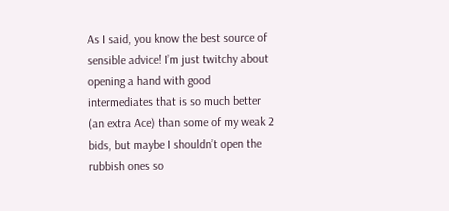As I said, you know the best source of sensible advice! I’m just twitchy about opening a hand with good intermediates that is so much better (an extra Ace) than some of my weak 2 bids, but maybe I shouldn’t open the rubbish ones so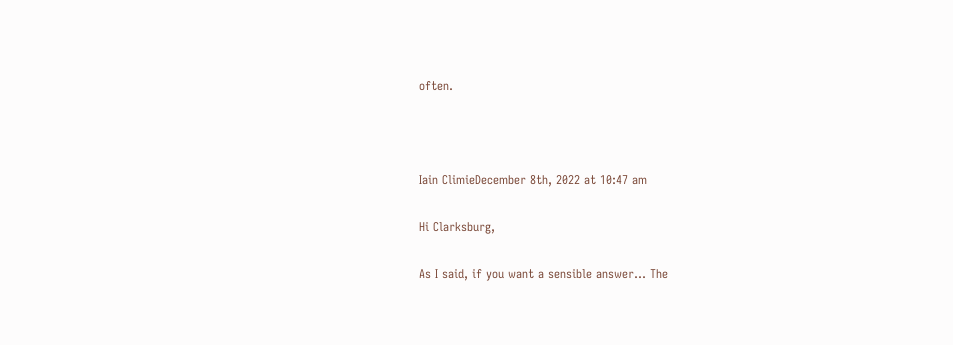often.



Iain ClimieDecember 8th, 2022 at 10:47 am

Hi Clarksburg,

As I said, if you want a sensible answer… The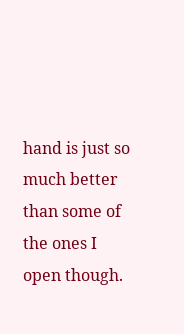hand is just so much better than some of the ones I open though.